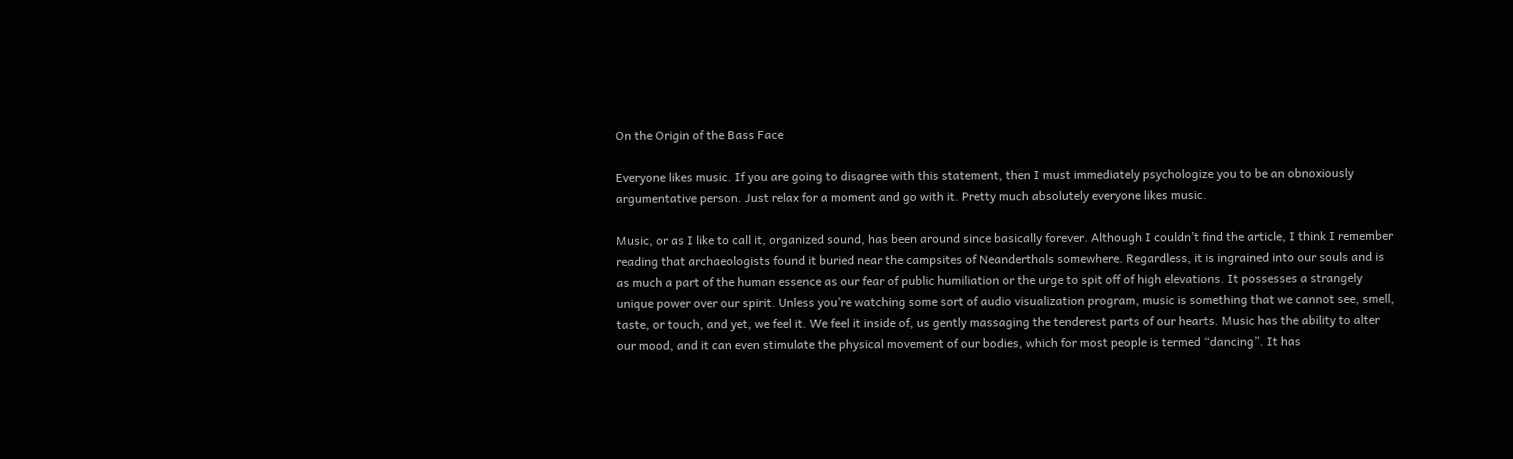On the Origin of the Bass Face

Everyone likes music. If you are going to disagree with this statement, then I must immediately psychologize you to be an obnoxiously argumentative person. Just relax for a moment and go with it. Pretty much absolutely everyone likes music.

Music, or as I like to call it, organized sound, has been around since basically forever. Although I couldn’t find the article, I think I remember reading that archaeologists found it buried near the campsites of Neanderthals somewhere. Regardless, it is ingrained into our souls and is as much a part of the human essence as our fear of public humiliation or the urge to spit off of high elevations. It possesses a strangely unique power over our spirit. Unless you’re watching some sort of audio visualization program, music is something that we cannot see, smell, taste, or touch, and yet, we feel it. We feel it inside of, us gently massaging the tenderest parts of our hearts. Music has the ability to alter our mood, and it can even stimulate the physical movement of our bodies, which for most people is termed “dancing”. It has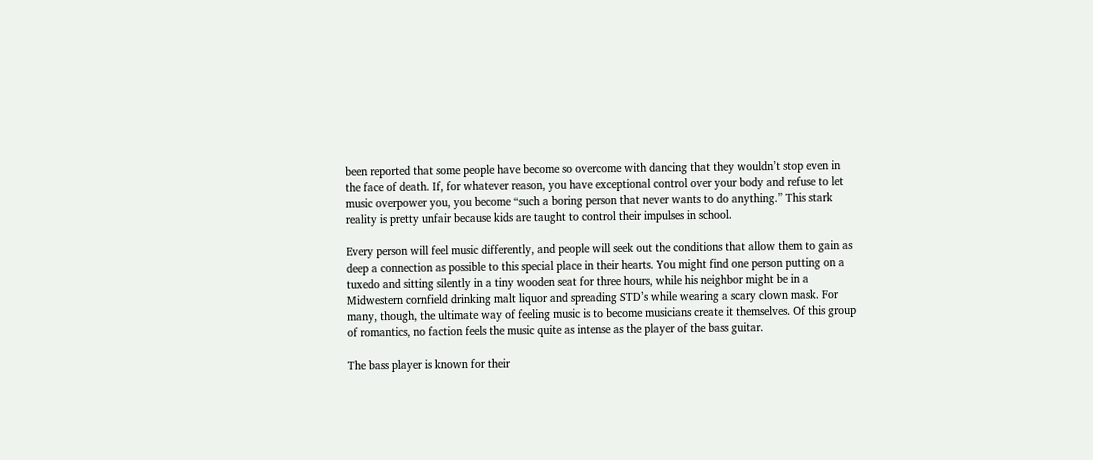been reported that some people have become so overcome with dancing that they wouldn’t stop even in the face of death. If, for whatever reason, you have exceptional control over your body and refuse to let music overpower you, you become “such a boring person that never wants to do anything.” This stark reality is pretty unfair because kids are taught to control their impulses in school.

Every person will feel music differently, and people will seek out the conditions that allow them to gain as deep a connection as possible to this special place in their hearts. You might find one person putting on a tuxedo and sitting silently in a tiny wooden seat for three hours, while his neighbor might be in a Midwestern cornfield drinking malt liquor and spreading STD’s while wearing a scary clown mask. For many, though, the ultimate way of feeling music is to become musicians create it themselves. Of this group of romantics, no faction feels the music quite as intense as the player of the bass guitar.

The bass player is known for their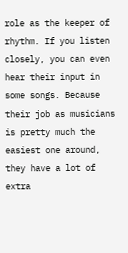role as the keeper of rhythm. If you listen closely, you can even hear their input in some songs. Because their job as musicians is pretty much the easiest one around, they have a lot of extra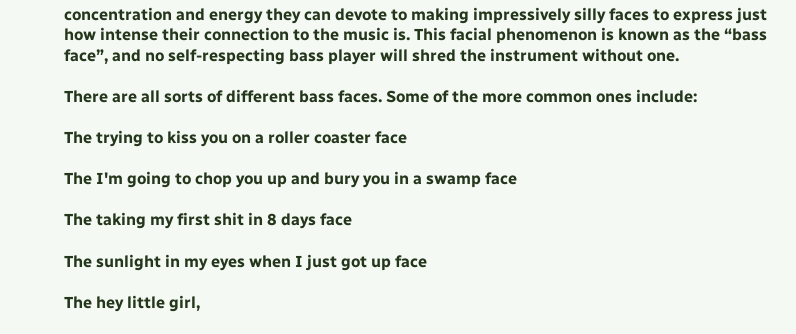concentration and energy they can devote to making impressively silly faces to express just how intense their connection to the music is. This facial phenomenon is known as the “bass face”, and no self-respecting bass player will shred the instrument without one.

There are all sorts of different bass faces. Some of the more common ones include:

The trying to kiss you on a roller coaster face

The I'm going to chop you up and bury you in a swamp face

The taking my first shit in 8 days face

The sunlight in my eyes when I just got up face

The hey little girl,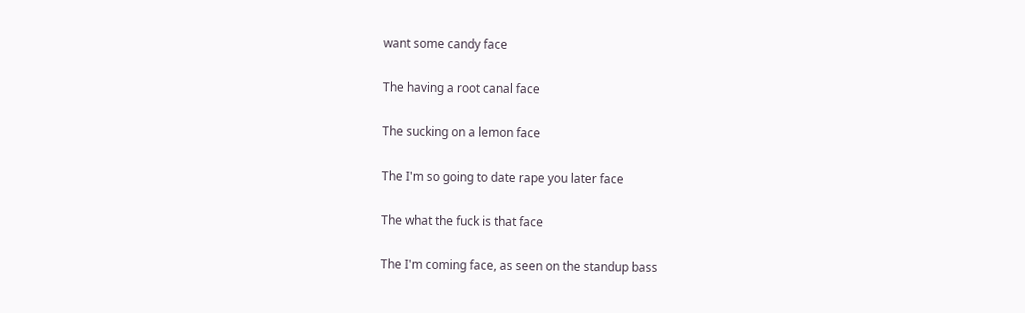want some candy face

The having a root canal face

The sucking on a lemon face

The I'm so going to date rape you later face

The what the fuck is that face

The I'm coming face, as seen on the standup bass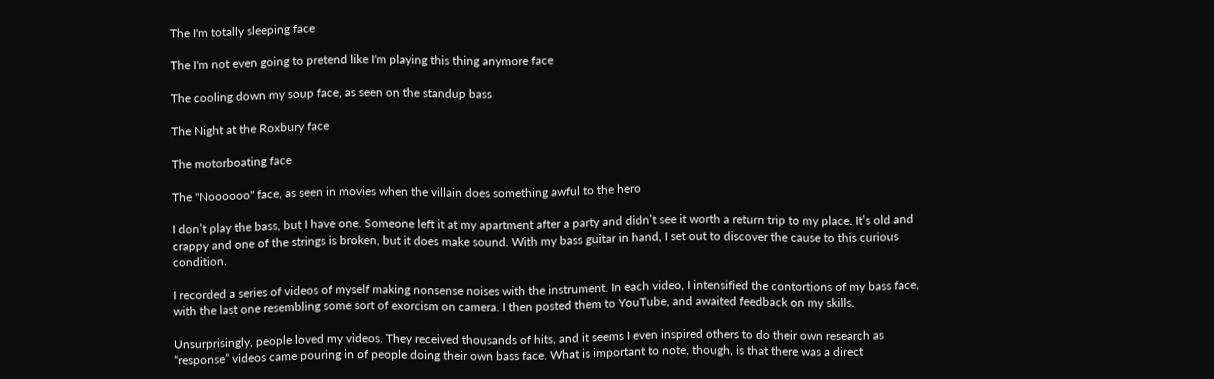The I'm totally sleeping face

The I'm not even going to pretend like I'm playing this thing anymore face

The cooling down my soup face, as seen on the standup bass

The Night at the Roxbury face

The motorboating face

The "Noooooo" face, as seen in movies when the villain does something awful to the hero

I don’t play the bass, but I have one. Someone left it at my apartment after a party and didn’t see it worth a return trip to my place. It’s old and crappy and one of the strings is broken, but it does make sound. With my bass guitar in hand, I set out to discover the cause to this curious condition.

I recorded a series of videos of myself making nonsense noises with the instrument. In each video, I intensified the contortions of my bass face, with the last one resembling some sort of exorcism on camera. I then posted them to YouTube, and awaited feedback on my skills.

Unsurprisingly, people loved my videos. They received thousands of hits, and it seems I even inspired others to do their own research as “response” videos came pouring in of people doing their own bass face. What is important to note, though, is that there was a direct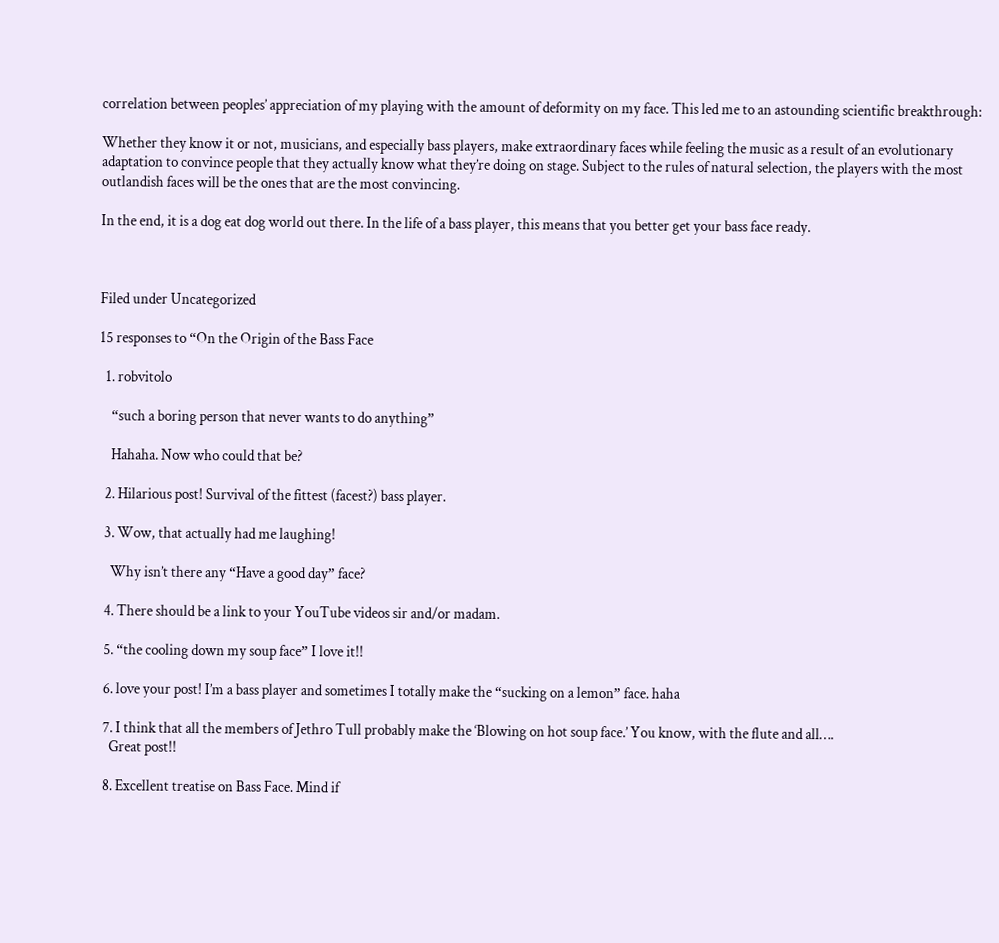correlation between peoples’ appreciation of my playing with the amount of deformity on my face. This led me to an astounding scientific breakthrough:

Whether they know it or not, musicians, and especially bass players, make extraordinary faces while feeling the music as a result of an evolutionary adaptation to convince people that they actually know what they’re doing on stage. Subject to the rules of natural selection, the players with the most outlandish faces will be the ones that are the most convincing.

In the end, it is a dog eat dog world out there. In the life of a bass player, this means that you better get your bass face ready.



Filed under Uncategorized

15 responses to “On the Origin of the Bass Face

  1. robvitolo

    “such a boring person that never wants to do anything”

    Hahaha. Now who could that be?

  2. Hilarious post! Survival of the fittest (facest?) bass player.

  3. Wow, that actually had me laughing!

    Why isn’t there any “Have a good day” face?

  4. There should be a link to your YouTube videos sir and/or madam.

  5. “the cooling down my soup face” I love it!!

  6. love your post! I’m a bass player and sometimes I totally make the “sucking on a lemon” face. haha

  7. I think that all the members of Jethro Tull probably make the ‘Blowing on hot soup face.’ You know, with the flute and all….
    Great post!!

  8. Excellent treatise on Bass Face. Mind if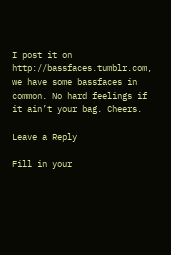I post it on http://bassfaces.tumblr.com, we have some bassfaces in common. No hard feelings if it ain’t your bag. Cheers.

Leave a Reply

Fill in your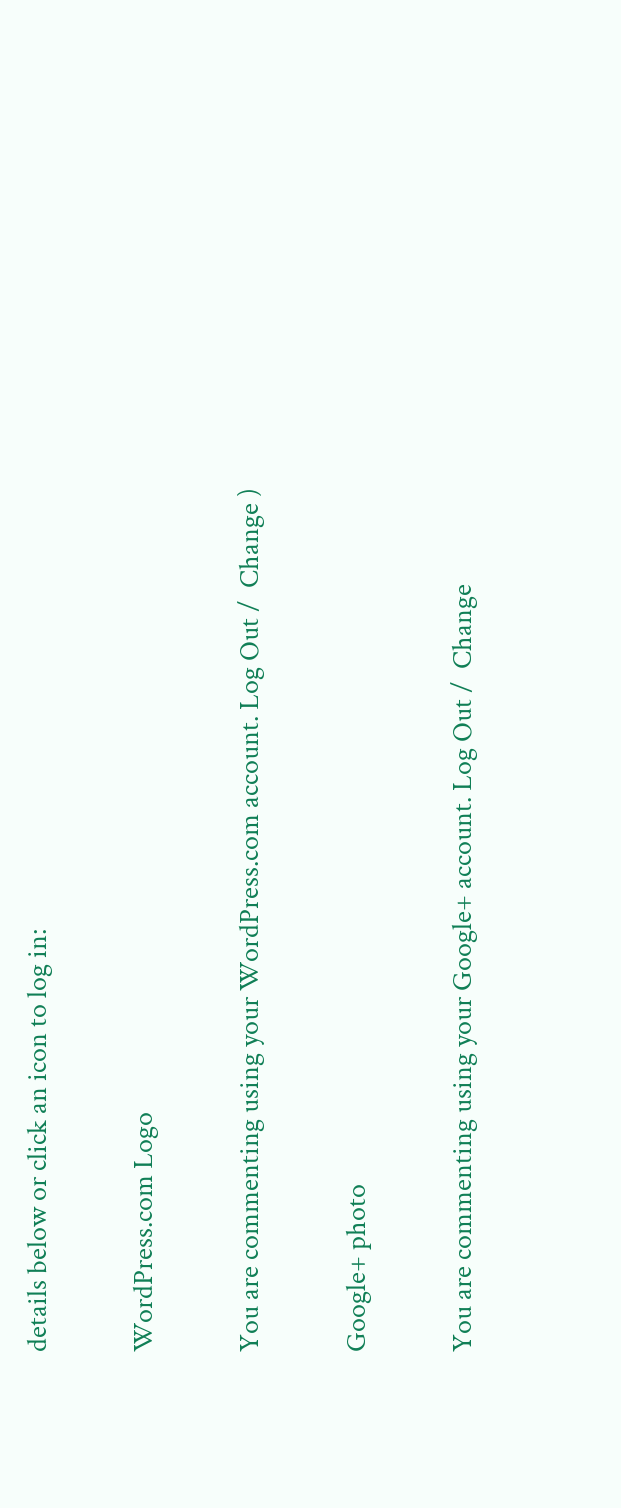details below or click an icon to log in:

WordPress.com Logo

You are commenting using your WordPress.com account. Log Out /  Change )

Google+ photo

You are commenting using your Google+ account. Log Out /  Change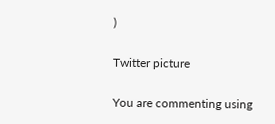)

Twitter picture

You are commenting using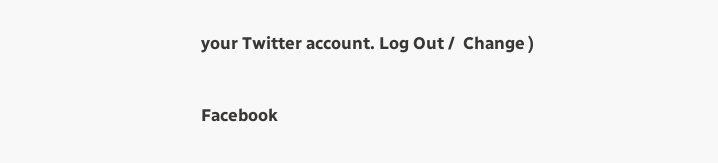your Twitter account. Log Out /  Change )

Facebook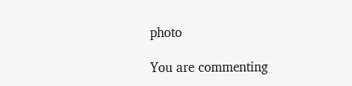photo

You are commenting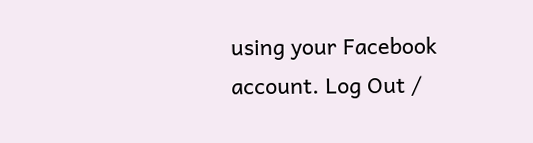using your Facebook account. Log Out /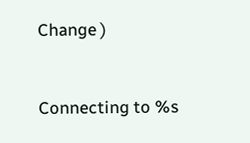Change )


Connecting to %s